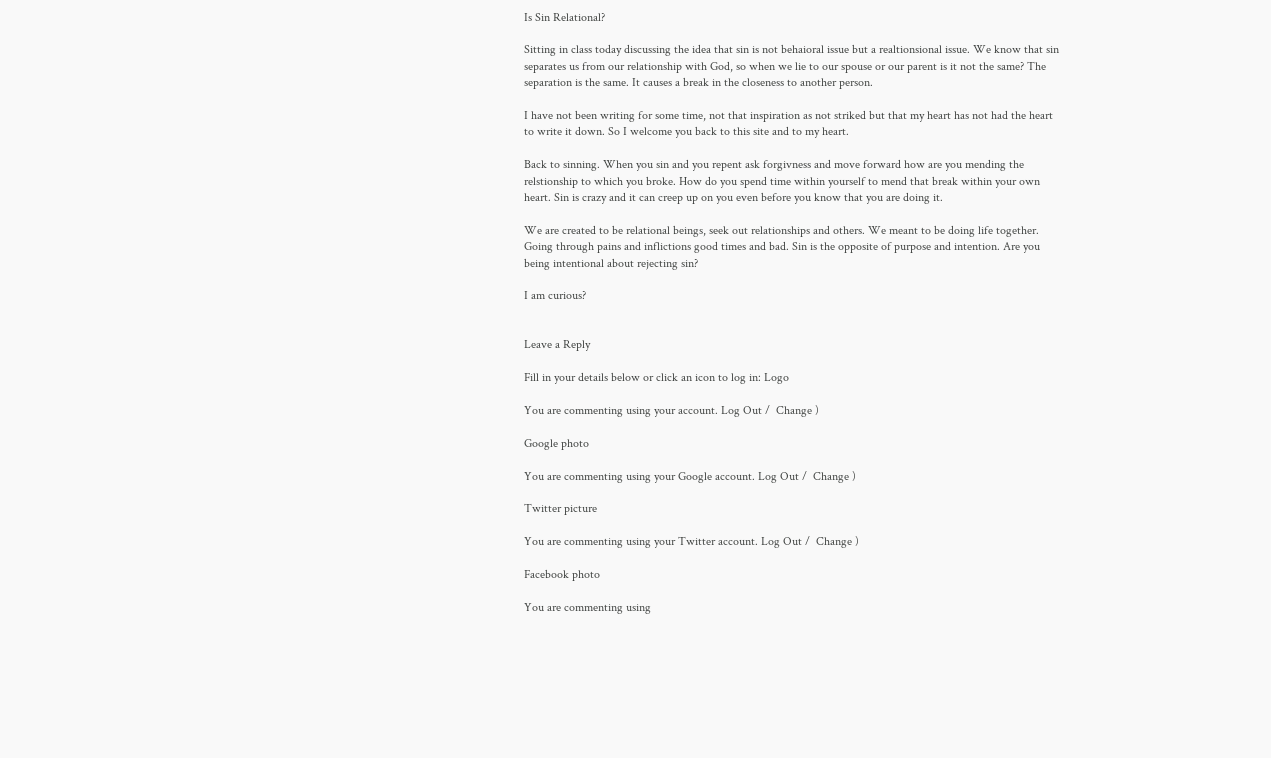Is Sin Relational?

Sitting in class today discussing the idea that sin is not behaioral issue but a realtionsional issue. We know that sin separates us from our relationship with God, so when we lie to our spouse or our parent is it not the same? The separation is the same. It causes a break in the closeness to another person.

I have not been writing for some time, not that inspiration as not striked but that my heart has not had the heart to write it down. So I welcome you back to this site and to my heart.

Back to sinning. When you sin and you repent ask forgivness and move forward how are you mending the relstionship to which you broke. How do you spend time within yourself to mend that break within your own heart. Sin is crazy and it can creep up on you even before you know that you are doing it.

We are created to be relational beings, seek out relationships and others. We meant to be doing life together. Going through pains and inflictions good times and bad. Sin is the opposite of purpose and intention. Are you being intentional about rejecting sin?

I am curious?


Leave a Reply

Fill in your details below or click an icon to log in: Logo

You are commenting using your account. Log Out /  Change )

Google photo

You are commenting using your Google account. Log Out /  Change )

Twitter picture

You are commenting using your Twitter account. Log Out /  Change )

Facebook photo

You are commenting using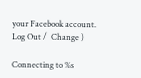your Facebook account. Log Out /  Change )

Connecting to %s